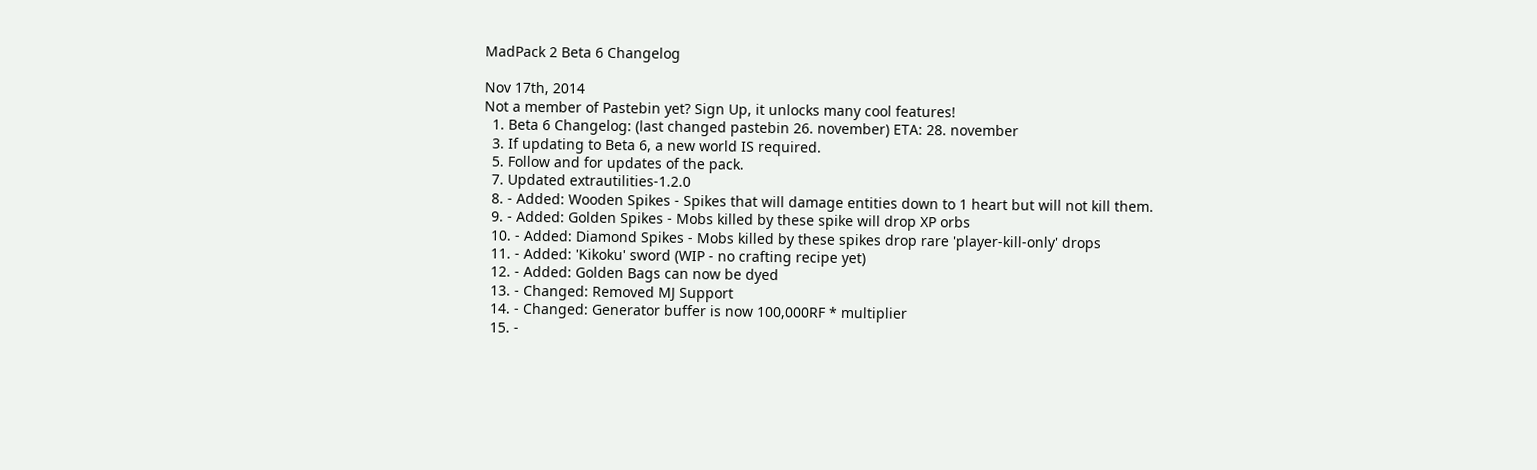MadPack 2 Beta 6 Changelog

Nov 17th, 2014
Not a member of Pastebin yet? Sign Up, it unlocks many cool features!
  1. Beta 6 Changelog: (last changed pastebin 26. november) ETA: 28. november
  3. If updating to Beta 6, a new world IS required.
  5. Follow and for updates of the pack.
  7. Updated extrautilities-1.2.0
  8. - Added: Wooden Spikes - Spikes that will damage entities down to 1 heart but will not kill them.
  9. - Added: Golden Spikes - Mobs killed by these spike will drop XP orbs
  10. - Added: Diamond Spikes - Mobs killed by these spikes drop rare 'player-kill-only' drops
  11. - Added: 'Kikoku' sword (WIP - no crafting recipe yet)
  12. - Added: Golden Bags can now be dyed
  13. - Changed: Removed MJ Support
  14. - Changed: Generator buffer is now 100,000RF * multiplier
  15. -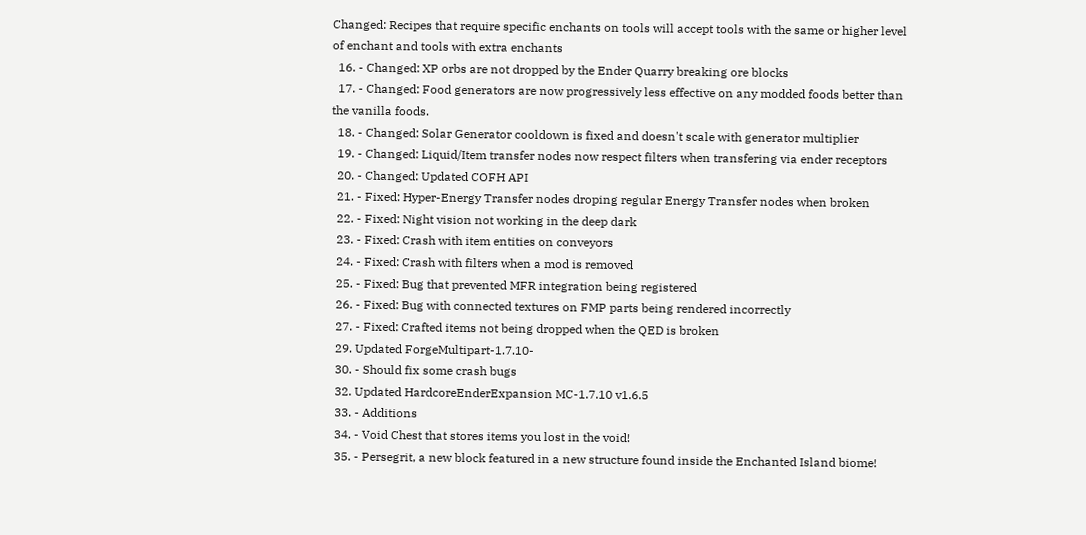Changed: Recipes that require specific enchants on tools will accept tools with the same or higher level of enchant and tools with extra enchants
  16. - Changed: XP orbs are not dropped by the Ender Quarry breaking ore blocks
  17. - Changed: Food generators are now progressively less effective on any modded foods better than the vanilla foods.
  18. - Changed: Solar Generator cooldown is fixed and doesn't scale with generator multiplier
  19. - Changed: Liquid/Item transfer nodes now respect filters when transfering via ender receptors
  20. - Changed: Updated COFH API
  21. - Fixed: Hyper-Energy Transfer nodes droping regular Energy Transfer nodes when broken
  22. - Fixed: Night vision not working in the deep dark
  23. - Fixed: Crash with item entities on conveyors
  24. - Fixed: Crash with filters when a mod is removed
  25. - Fixed: Bug that prevented MFR integration being registered
  26. - Fixed: Bug with connected textures on FMP parts being rendered incorrectly
  27. - Fixed: Crafted items not being dropped when the QED is broken
  29. Updated ForgeMultipart-1.7.10-
  30. - Should fix some crash bugs
  32. Updated HardcoreEnderExpansion MC-1.7.10 v1.6.5
  33. - Additions
  34. - Void Chest that stores items you lost in the void!
  35. - Persegrit, a new block featured in a new structure found inside the Enchanted Island biome!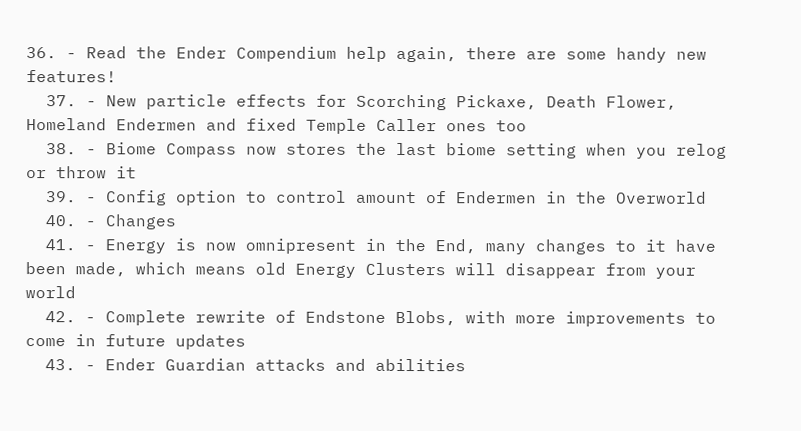36. - Read the Ender Compendium help again, there are some handy new features!
  37. - New particle effects for Scorching Pickaxe, Death Flower, Homeland Endermen and fixed Temple Caller ones too
  38. - Biome Compass now stores the last biome setting when you relog or throw it
  39. - Config option to control amount of Endermen in the Overworld
  40. - Changes
  41. - Energy is now omnipresent in the End, many changes to it have been made, which means old Energy Clusters will disappear from your world
  42. - Complete rewrite of Endstone Blobs, with more improvements to come in future updates
  43. - Ender Guardian attacks and abilities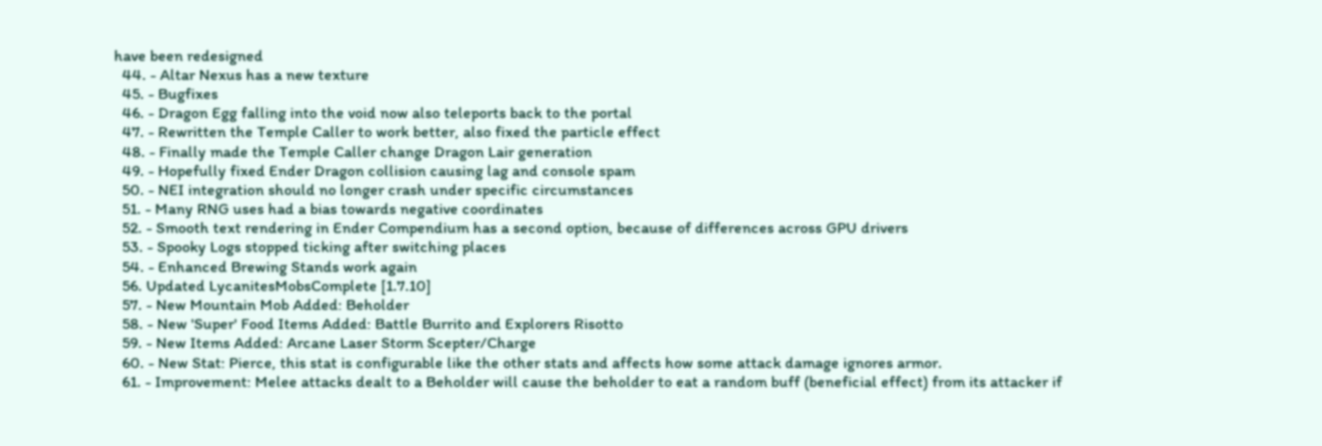have been redesigned
  44. - Altar Nexus has a new texture
  45. - Bugfixes
  46. - Dragon Egg falling into the void now also teleports back to the portal
  47. - Rewritten the Temple Caller to work better, also fixed the particle effect
  48. - Finally made the Temple Caller change Dragon Lair generation
  49. - Hopefully fixed Ender Dragon collision causing lag and console spam
  50. - NEI integration should no longer crash under specific circumstances
  51. - Many RNG uses had a bias towards negative coordinates
  52. - Smooth text rendering in Ender Compendium has a second option, because of differences across GPU drivers
  53. - Spooky Logs stopped ticking after switching places
  54. - Enhanced Brewing Stands work again
  56. Updated LycanitesMobsComplete [1.7.10]
  57. - New Mountain Mob Added: Beholder
  58. - New 'Super' Food Items Added: Battle Burrito and Explorers Risotto
  59. - New Items Added: Arcane Laser Storm Scepter/Charge
  60. - New Stat: Pierce, this stat is configurable like the other stats and affects how some attack damage ignores armor.
  61. - Improvement: Melee attacks dealt to a Beholder will cause the beholder to eat a random buff (beneficial effect) from its attacker if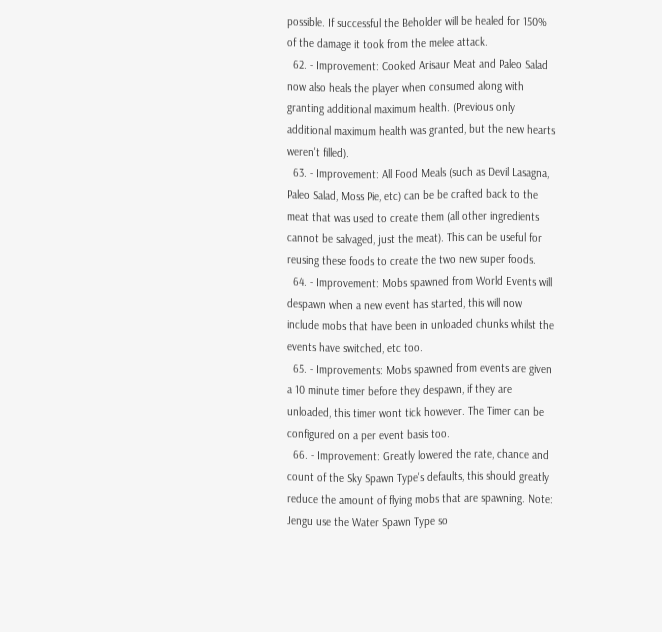possible. If successful the Beholder will be healed for 150% of the damage it took from the melee attack.
  62. - Improvement: Cooked Arisaur Meat and Paleo Salad now also heals the player when consumed along with granting additional maximum health. (Previous only additional maximum health was granted, but the new hearts weren't filled).
  63. - Improvement: All Food Meals (such as Devil Lasagna, Paleo Salad, Moss Pie, etc) can be be crafted back to the meat that was used to create them (all other ingredients cannot be salvaged, just the meat). This can be useful for reusing these foods to create the two new super foods.
  64. - Improvement: Mobs spawned from World Events will despawn when a new event has started, this will now include mobs that have been in unloaded chunks whilst the events have switched, etc too.
  65. - Improvements: Mobs spawned from events are given a 10 minute timer before they despawn, if they are unloaded, this timer wont tick however. The Timer can be configured on a per event basis too.
  66. - Improvement: Greatly lowered the rate, chance and count of the Sky Spawn Type's defaults, this should greatly reduce the amount of flying mobs that are spawning. Note: Jengu use the Water Spawn Type so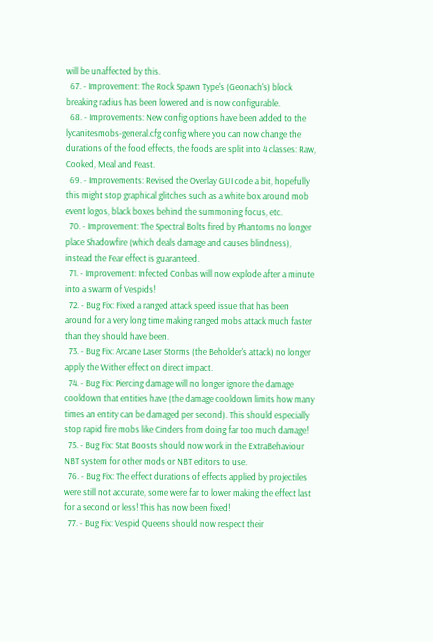will be unaffected by this.
  67. - Improvement: The Rock Spawn Type's (Geonach's) block breaking radius has been lowered and is now configurable.
  68. - Improvements: New config options have been added to the lycanitesmobs-general.cfg config where you can now change the durations of the food effects, the foods are split into 4 classes: Raw, Cooked, Meal and Feast.
  69. - Improvements: Revised the Overlay GUI code a bit, hopefully this might stop graphical glitches such as a white box around mob event logos, black boxes behind the summoning focus, etc.
  70. - Improvement: The Spectral Bolts fired by Phantoms no longer place Shadowfire (which deals damage and causes blindness), instead the Fear effect is guaranteed.
  71. - Improvement: Infected Conbas will now explode after a minute into a swarm of Vespids!
  72. - Bug Fix: Fixed a ranged attack speed issue that has been around for a very long time making ranged mobs attack much faster than they should have been.
  73. - Bug Fix: Arcane Laser Storms (the Beholder's attack) no longer apply the Wither effect on direct impact.
  74. - Bug Fix: Piercing damage will no longer ignore the damage cooldown that entities have (the damage cooldown limits how many times an entity can be damaged per second). This should especially stop rapid fire mobs like Cinders from doing far too much damage!
  75. - Bug Fix: Stat Boosts should now work in the ExtraBehaviour NBT system for other mods or NBT editors to use.
  76. - Bug Fix: The effect durations of effects applied by projectiles were still not accurate, some were far to lower making the effect last for a second or less! This has now been fixed!
  77. - Bug Fix: Vespid Queens should now respect their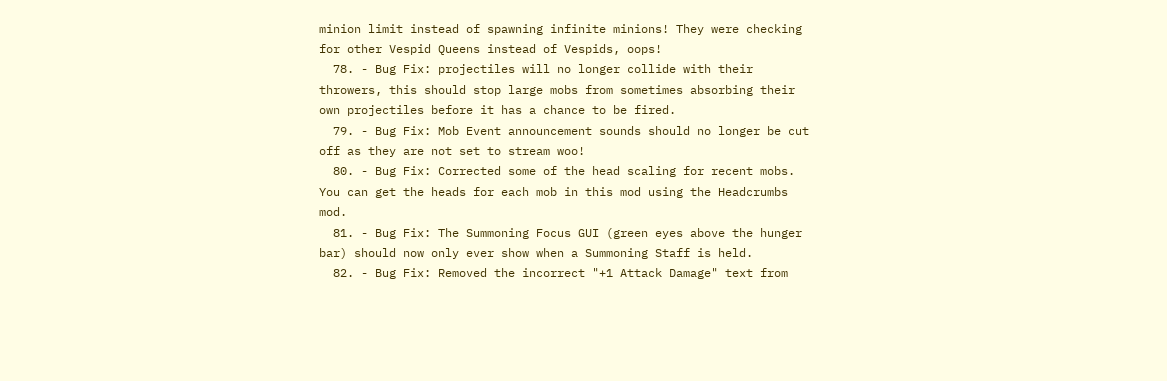minion limit instead of spawning infinite minions! They were checking for other Vespid Queens instead of Vespids, oops!
  78. - Bug Fix: projectiles will no longer collide with their throwers, this should stop large mobs from sometimes absorbing their own projectiles before it has a chance to be fired.
  79. - Bug Fix: Mob Event announcement sounds should no longer be cut off as they are not set to stream woo!
  80. - Bug Fix: Corrected some of the head scaling for recent mobs. You can get the heads for each mob in this mod using the Headcrumbs mod.
  81. - Bug Fix: The Summoning Focus GUI (green eyes above the hunger bar) should now only ever show when a Summoning Staff is held.
  82. - Bug Fix: Removed the incorrect "+1 Attack Damage" text from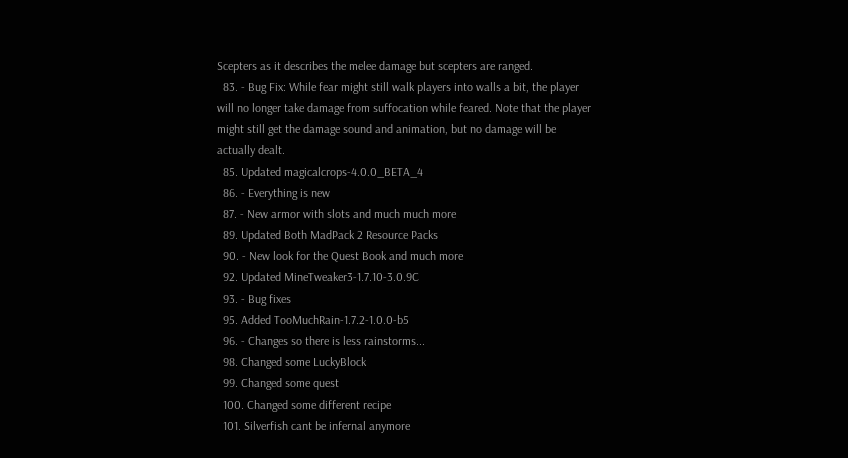Scepters as it describes the melee damage but scepters are ranged.
  83. - Bug Fix: While fear might still walk players into walls a bit, the player will no longer take damage from suffocation while feared. Note that the player might still get the damage sound and animation, but no damage will be actually dealt.
  85. Updated magicalcrops-4.0.0_BETA_4
  86. - Everything is new
  87. - New armor with slots and much much more
  89. Updated Both MadPack 2 Resource Packs
  90. - New look for the Quest Book and much more
  92. Updated MineTweaker3-1.7.10-3.0.9C
  93. - Bug fixes
  95. Added TooMuchRain-1.7.2-1.0.0-b5
  96. - Changes so there is less rainstorms...
  98. Changed some LuckyBlock
  99. Changed some quest
  100. Changed some different recipe
  101. Silverfish cant be infernal anymore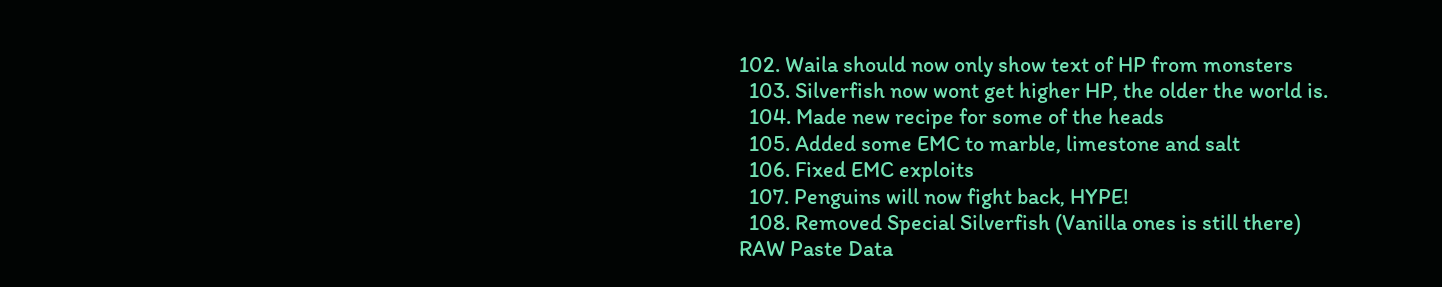102. Waila should now only show text of HP from monsters
  103. Silverfish now wont get higher HP, the older the world is.
  104. Made new recipe for some of the heads
  105. Added some EMC to marble, limestone and salt
  106. Fixed EMC exploits
  107. Penguins will now fight back, HYPE!
  108. Removed Special Silverfish (Vanilla ones is still there)
RAW Paste Data